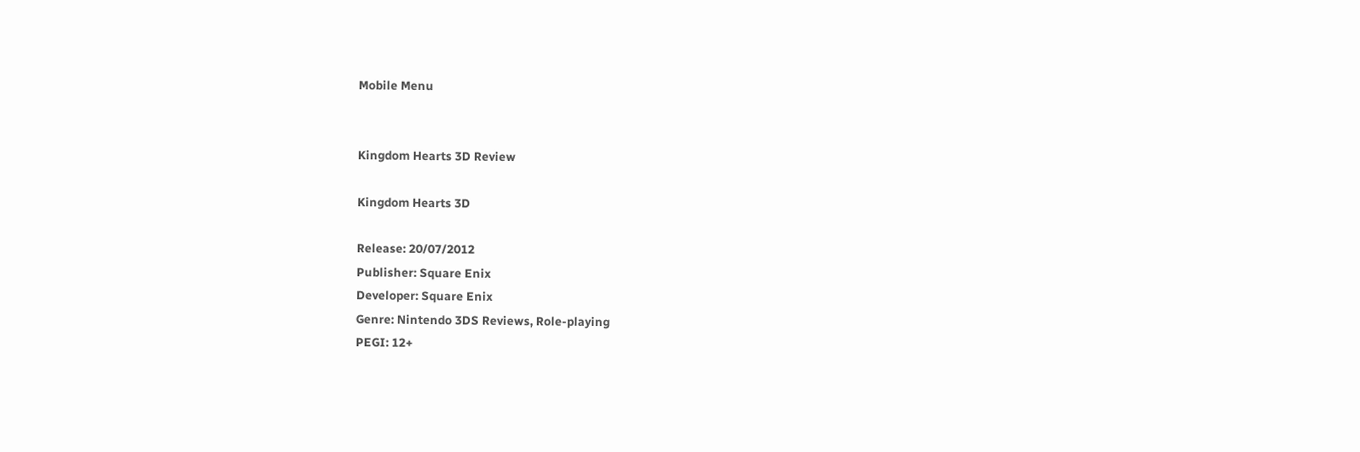Mobile Menu


Kingdom Hearts 3D Review

Kingdom Hearts 3D

Release: 20/07/2012
Publisher: Square Enix
Developer: Square Enix
Genre: Nintendo 3DS Reviews, Role-playing
PEGI: 12+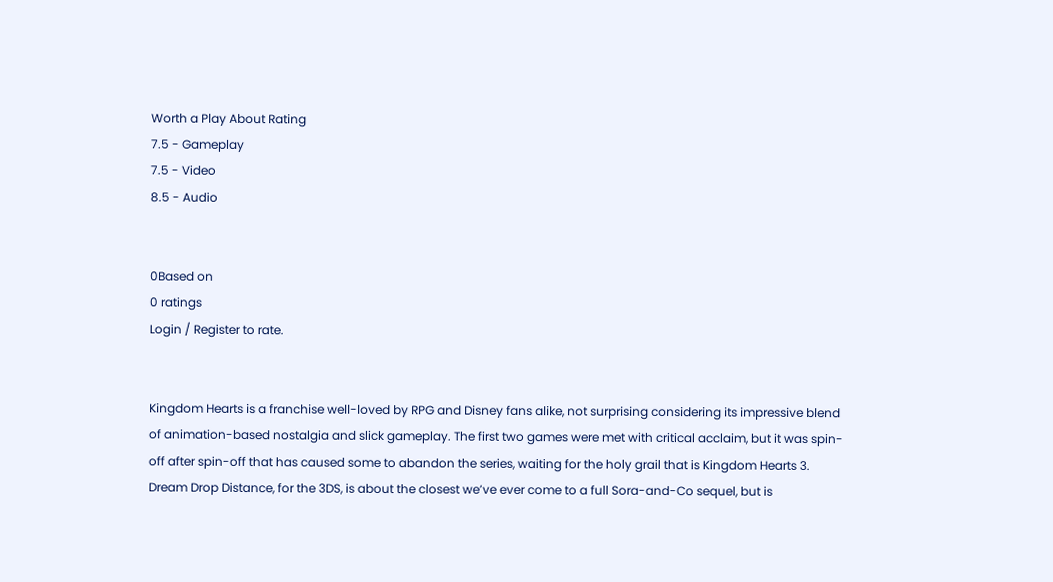Worth a Play About Rating
7.5 - Gameplay
7.5 - Video
8.5 - Audio


0Based on
0 ratings
Login / Register to rate.


Kingdom Hearts is a franchise well-loved by RPG and Disney fans alike, not surprising considering its impressive blend of animation-based nostalgia and slick gameplay. The first two games were met with critical acclaim, but it was spin-off after spin-off that has caused some to abandon the series, waiting for the holy grail that is Kingdom Hearts 3. Dream Drop Distance, for the 3DS, is about the closest we’ve ever come to a full Sora-and-Co sequel, but is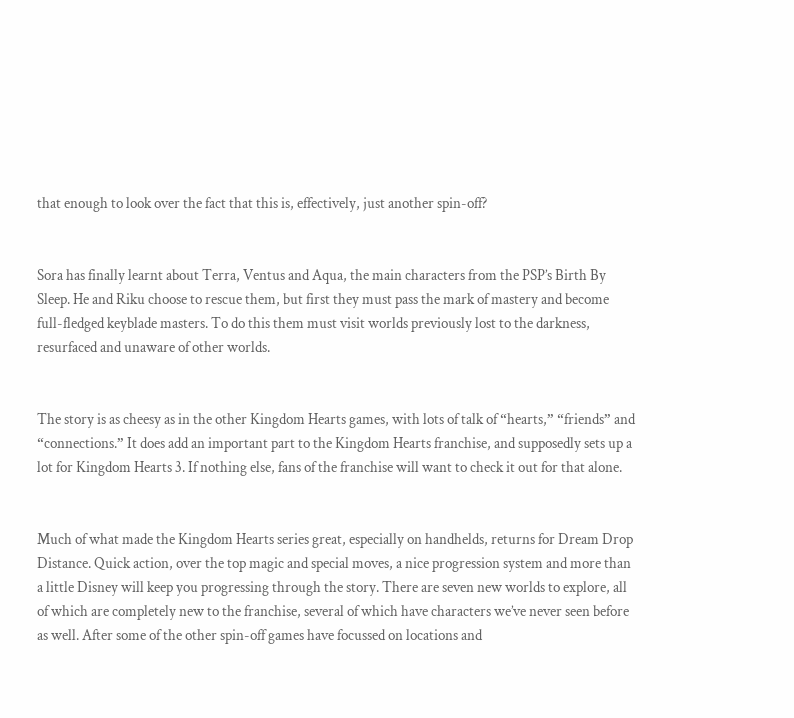that enough to look over the fact that this is, effectively, just another spin-off?


Sora has finally learnt about Terra, Ventus and Aqua, the main characters from the PSP’s Birth By Sleep. He and Riku choose to rescue them, but first they must pass the mark of mastery and become full-fledged keyblade masters. To do this them must visit worlds previously lost to the darkness, resurfaced and unaware of other worlds.


The story is as cheesy as in the other Kingdom Hearts games, with lots of talk of “hearts,” “friends” and “connections.” It does add an important part to the Kingdom Hearts franchise, and supposedly sets up a lot for Kingdom Hearts 3. If nothing else, fans of the franchise will want to check it out for that alone.


Much of what made the Kingdom Hearts series great, especially on handhelds, returns for Dream Drop Distance. Quick action, over the top magic and special moves, a nice progression system and more than a little Disney will keep you progressing through the story. There are seven new worlds to explore, all of which are completely new to the franchise, several of which have characters we’ve never seen before as well. After some of the other spin-off games have focussed on locations and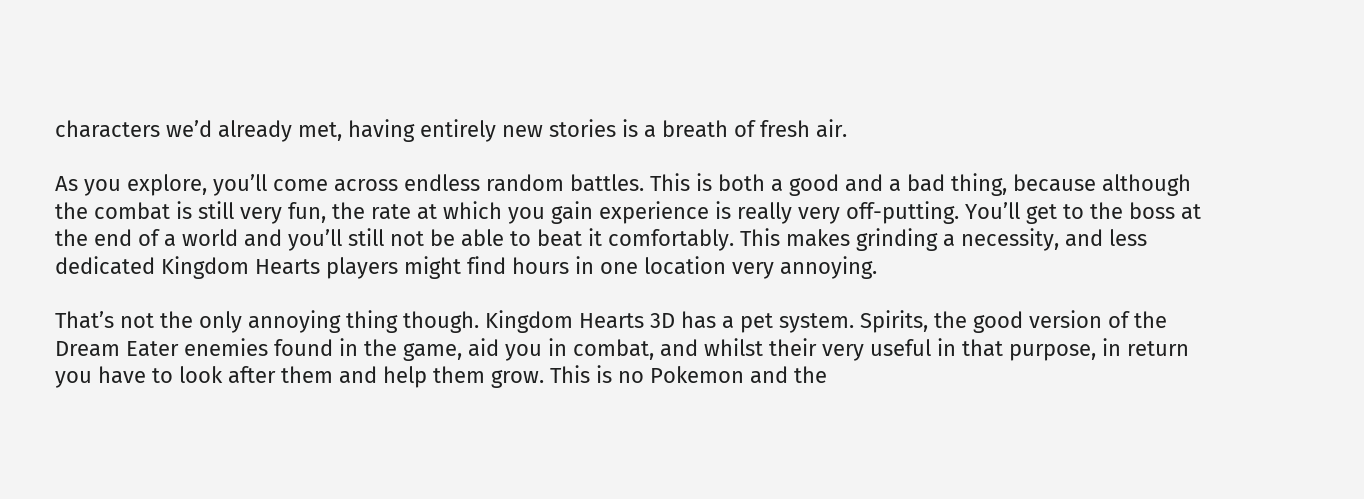characters we’d already met, having entirely new stories is a breath of fresh air.

As you explore, you’ll come across endless random battles. This is both a good and a bad thing, because although the combat is still very fun, the rate at which you gain experience is really very off-putting. You’ll get to the boss at the end of a world and you’ll still not be able to beat it comfortably. This makes grinding a necessity, and less dedicated Kingdom Hearts players might find hours in one location very annoying.

That’s not the only annoying thing though. Kingdom Hearts 3D has a pet system. Spirits, the good version of the Dream Eater enemies found in the game, aid you in combat, and whilst their very useful in that purpose, in return you have to look after them and help them grow. This is no Pokemon and the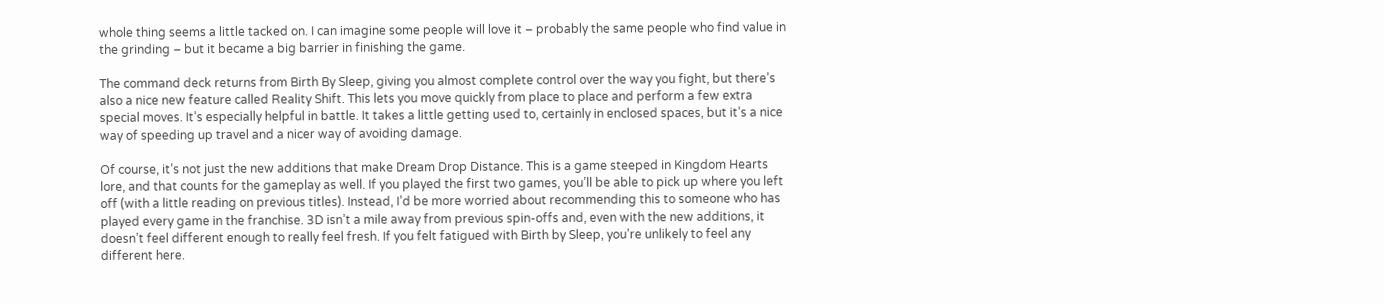whole thing seems a little tacked on. I can imagine some people will love it – probably the same people who find value in the grinding – but it became a big barrier in finishing the game.

The command deck returns from Birth By Sleep, giving you almost complete control over the way you fight, but there’s also a nice new feature called Reality Shift. This lets you move quickly from place to place and perform a few extra special moves. It’s especially helpful in battle. It takes a little getting used to, certainly in enclosed spaces, but it’s a nice way of speeding up travel and a nicer way of avoiding damage.

Of course, it’s not just the new additions that make Dream Drop Distance. This is a game steeped in Kingdom Hearts lore, and that counts for the gameplay as well. If you played the first two games, you’ll be able to pick up where you left off (with a little reading on previous titles). Instead, I’d be more worried about recommending this to someone who has played every game in the franchise. 3D isn’t a mile away from previous spin-offs and, even with the new additions, it doesn’t feel different enough to really feel fresh. If you felt fatigued with Birth by Sleep, you’re unlikely to feel any different here.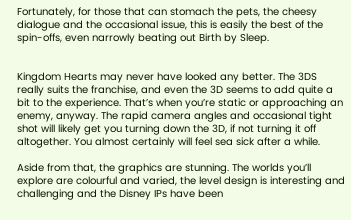Fortunately, for those that can stomach the pets, the cheesy dialogue and the occasional issue, this is easily the best of the spin-offs, even narrowly beating out Birth by Sleep.


Kingdom Hearts may never have looked any better. The 3DS really suits the franchise, and even the 3D seems to add quite a bit to the experience. That’s when you’re static or approaching an enemy, anyway. The rapid camera angles and occasional tight shot will likely get you turning down the 3D, if not turning it off altogether. You almost certainly will feel sea sick after a while.

Aside from that, the graphics are stunning. The worlds you’ll explore are colourful and varied, the level design is interesting and challenging and the Disney IPs have been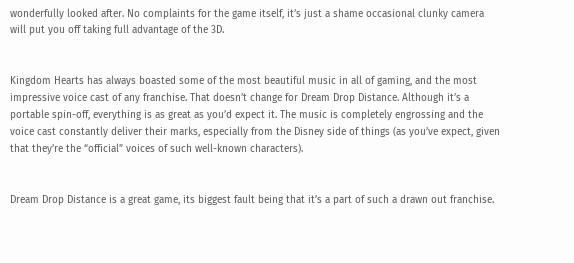wonderfully looked after. No complaints for the game itself, it’s just a shame occasional clunky camera will put you off taking full advantage of the 3D.


Kingdom Hearts has always boasted some of the most beautiful music in all of gaming, and the most impressive voice cast of any franchise. That doesn’t change for Dream Drop Distance. Although it’s a portable spin-off, everything is as great as you’d expect it. The music is completely engrossing and the voice cast constantly deliver their marks, especially from the Disney side of things (as you’ve expect, given that they’re the “official” voices of such well-known characters).


Dream Drop Distance is a great game, its biggest fault being that it’s a part of such a drawn out franchise.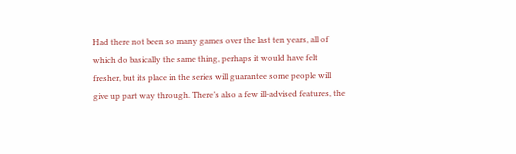Had there not been so many games over the last ten years, all of which do basically the same thing, perhaps it would have felt fresher, but its place in the series will guarantee some people will give up part way through. There’s also a few ill-advised features, the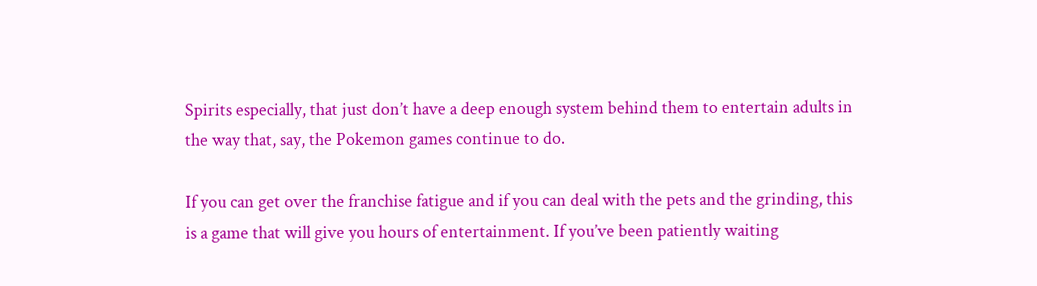Spirits especially, that just don’t have a deep enough system behind them to entertain adults in the way that, say, the Pokemon games continue to do.

If you can get over the franchise fatigue and if you can deal with the pets and the grinding, this is a game that will give you hours of entertainment. If you’ve been patiently waiting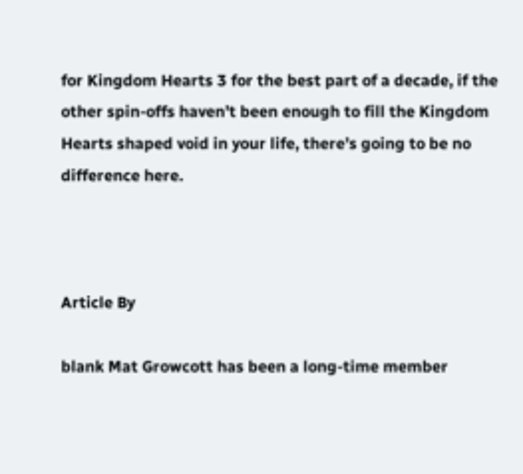for Kingdom Hearts 3 for the best part of a decade, if the other spin-offs haven’t been enough to fill the Kingdom Hearts shaped void in your life, there’s going to be no difference here.



Article By

blank Mat Growcott has been a long-time member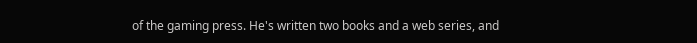of the gaming press. He's written two books and a web series, and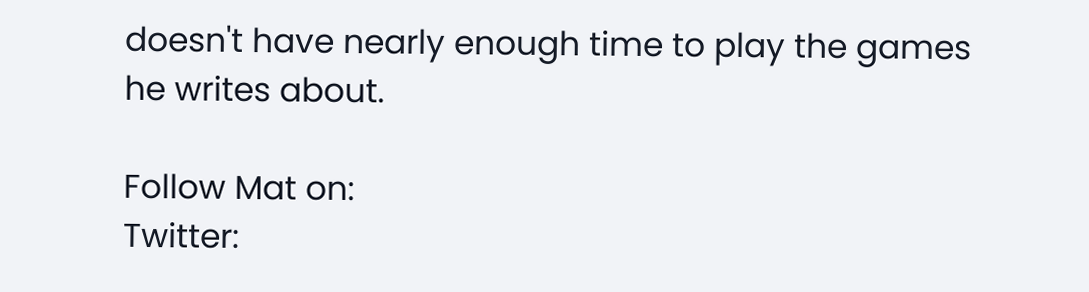doesn't have nearly enough time to play the games he writes about.

Follow Mat on:
Twitter: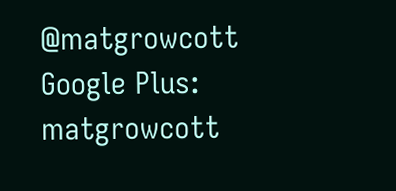@matgrowcott    Google Plus: matgrowcott